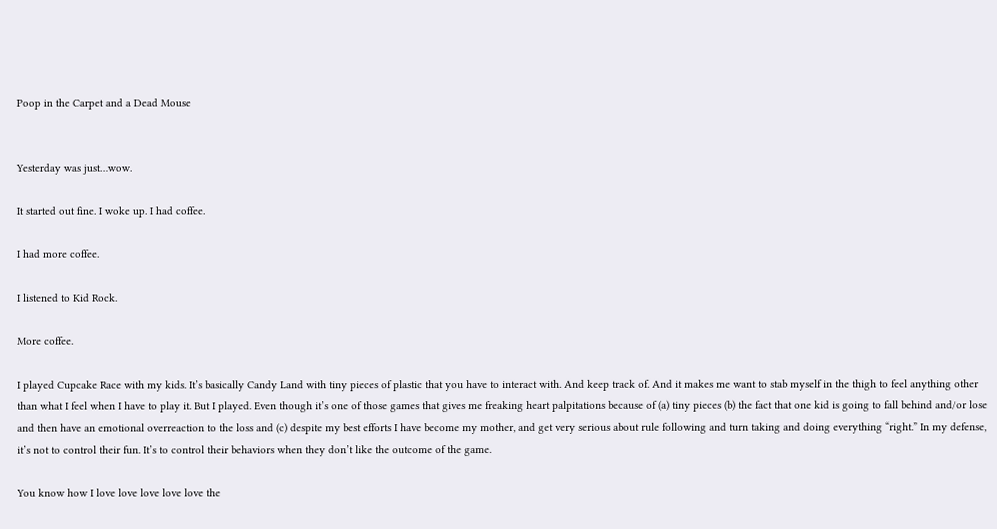Poop in the Carpet and a Dead Mouse


Yesterday was just…wow.

It started out fine. I woke up. I had coffee.

I had more coffee.

I listened to Kid Rock.

More coffee.

I played Cupcake Race with my kids. It’s basically Candy Land with tiny pieces of plastic that you have to interact with. And keep track of. And it makes me want to stab myself in the thigh to feel anything other than what I feel when I have to play it. But I played. Even though it’s one of those games that gives me freaking heart palpitations because of (a) tiny pieces (b) the fact that one kid is going to fall behind and/or lose and then have an emotional overreaction to the loss and (c) despite my best efforts I have become my mother, and get very serious about rule following and turn taking and doing everything “right.” In my defense, it’s not to control their fun. It’s to control their behaviors when they don’t like the outcome of the game.

You know how I love love love love love the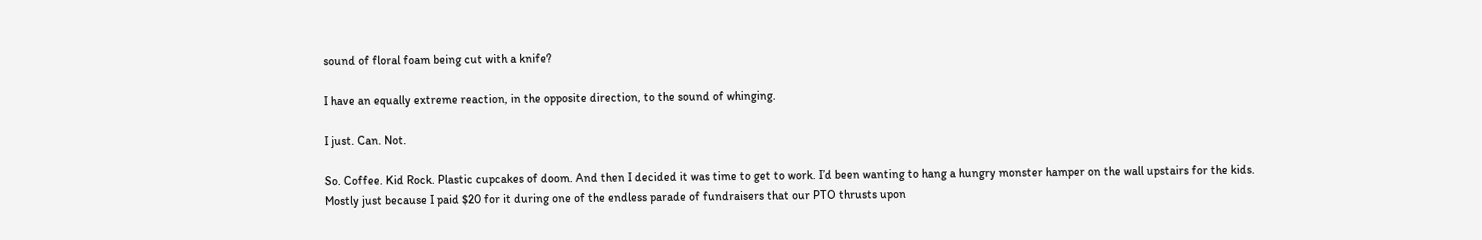sound of floral foam being cut with a knife?

I have an equally extreme reaction, in the opposite direction, to the sound of whinging.

I just. Can. Not.

So. Coffee. Kid Rock. Plastic cupcakes of doom. And then I decided it was time to get to work. I’d been wanting to hang a hungry monster hamper on the wall upstairs for the kids. Mostly just because I paid $20 for it during one of the endless parade of fundraisers that our PTO thrusts upon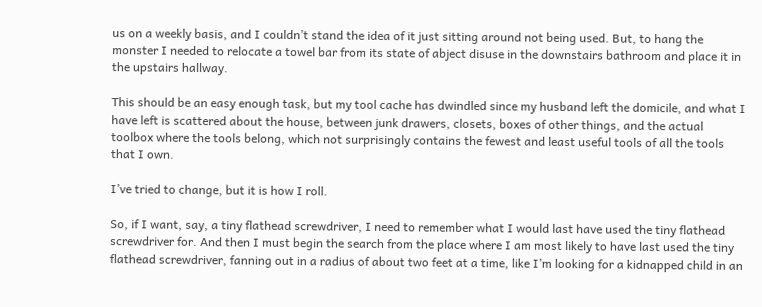us on a weekly basis, and I couldn’t stand the idea of it just sitting around not being used. But, to hang the monster I needed to relocate a towel bar from its state of abject disuse in the downstairs bathroom and place it in the upstairs hallway.

This should be an easy enough task, but my tool cache has dwindled since my husband left the domicile, and what I have left is scattered about the house, between junk drawers, closets, boxes of other things, and the actual toolbox where the tools belong, which not surprisingly contains the fewest and least useful tools of all the tools that I own.

I’ve tried to change, but it is how I roll.

So, if I want, say, a tiny flathead screwdriver, I need to remember what I would last have used the tiny flathead screwdriver for. And then I must begin the search from the place where I am most likely to have last used the tiny flathead screwdriver, fanning out in a radius of about two feet at a time, like I’m looking for a kidnapped child in an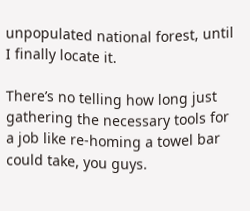unpopulated national forest, until I finally locate it.

There’s no telling how long just gathering the necessary tools for a job like re-homing a towel bar could take, you guys.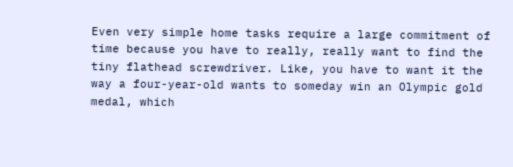Even very simple home tasks require a large commitment of time because you have to really, really want to find the tiny flathead screwdriver. Like, you have to want it the way a four-year-old wants to someday win an Olympic gold medal, which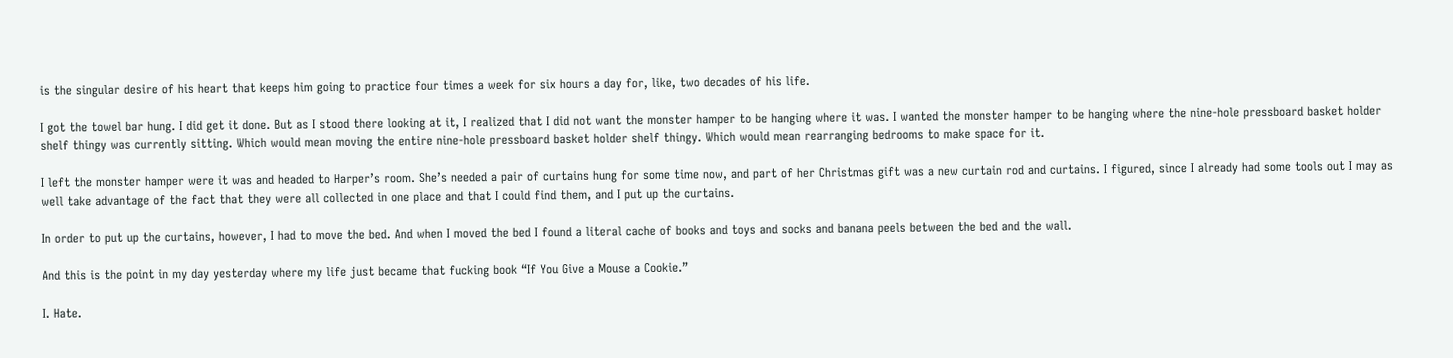is the singular desire of his heart that keeps him going to practice four times a week for six hours a day for, like, two decades of his life.

I got the towel bar hung. I did get it done. But as I stood there looking at it, I realized that I did not want the monster hamper to be hanging where it was. I wanted the monster hamper to be hanging where the nine-hole pressboard basket holder shelf thingy was currently sitting. Which would mean moving the entire nine-hole pressboard basket holder shelf thingy. Which would mean rearranging bedrooms to make space for it.

I left the monster hamper were it was and headed to Harper’s room. She’s needed a pair of curtains hung for some time now, and part of her Christmas gift was a new curtain rod and curtains. I figured, since I already had some tools out I may as well take advantage of the fact that they were all collected in one place and that I could find them, and I put up the curtains.

In order to put up the curtains, however, I had to move the bed. And when I moved the bed I found a literal cache of books and toys and socks and banana peels between the bed and the wall.

And this is the point in my day yesterday where my life just became that fucking book “If You Give a Mouse a Cookie.”

I. Hate.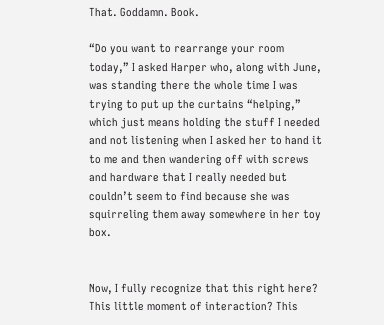That. Goddamn. Book.

“Do you want to rearrange your room today,” I asked Harper who, along with June, was standing there the whole time I was trying to put up the curtains “helping,” which just means holding the stuff I needed and not listening when I asked her to hand it to me and then wandering off with screws and hardware that I really needed but couldn’t seem to find because she was squirreling them away somewhere in her toy box.


Now, I fully recognize that this right here? This little moment of interaction? This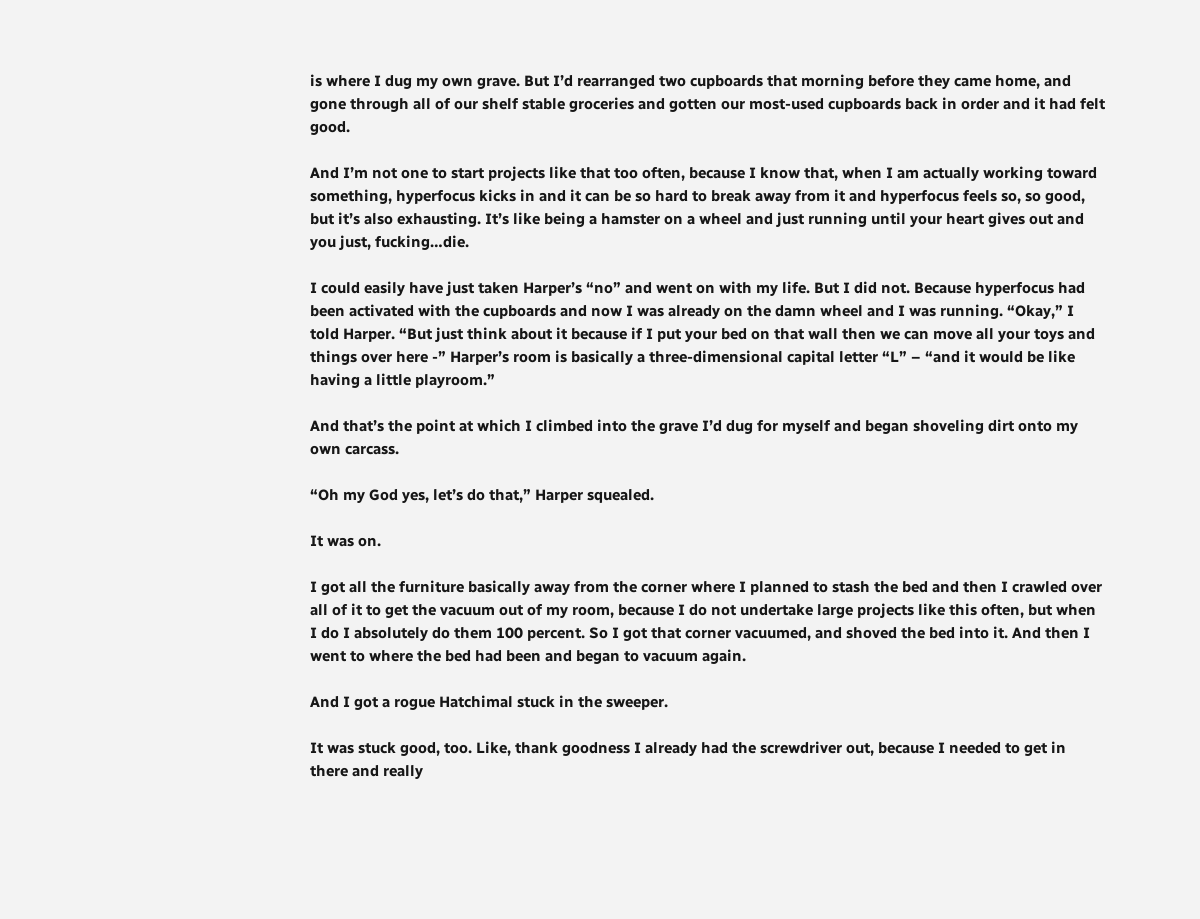is where I dug my own grave. But I’d rearranged two cupboards that morning before they came home, and gone through all of our shelf stable groceries and gotten our most-used cupboards back in order and it had felt good.

And I’m not one to start projects like that too often, because I know that, when I am actually working toward something, hyperfocus kicks in and it can be so hard to break away from it and hyperfocus feels so, so good, but it’s also exhausting. It’s like being a hamster on a wheel and just running until your heart gives out and you just, fucking…die.

I could easily have just taken Harper’s “no” and went on with my life. But I did not. Because hyperfocus had been activated with the cupboards and now I was already on the damn wheel and I was running. “Okay,” I told Harper. “But just think about it because if I put your bed on that wall then we can move all your toys and things over here -” Harper’s room is basically a three-dimensional capital letter “L” – “and it would be like having a little playroom.”

And that’s the point at which I climbed into the grave I’d dug for myself and began shoveling dirt onto my own carcass.

“Oh my God yes, let’s do that,” Harper squealed.

It was on.

I got all the furniture basically away from the corner where I planned to stash the bed and then I crawled over all of it to get the vacuum out of my room, because I do not undertake large projects like this often, but when I do I absolutely do them 100 percent. So I got that corner vacuumed, and shoved the bed into it. And then I went to where the bed had been and began to vacuum again.

And I got a rogue Hatchimal stuck in the sweeper.

It was stuck good, too. Like, thank goodness I already had the screwdriver out, because I needed to get in there and really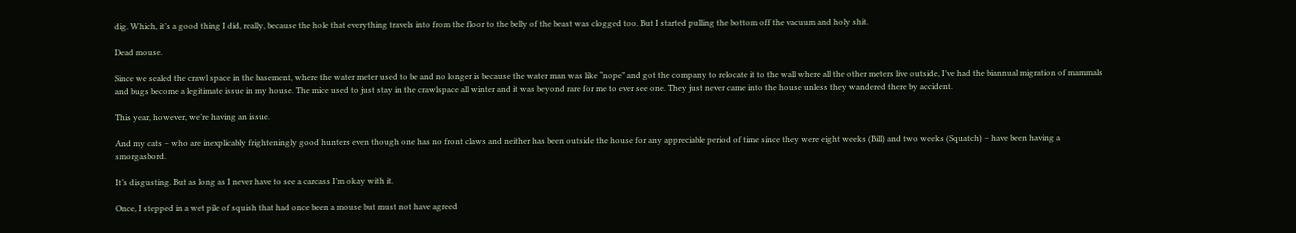dig. Which, it’s a good thing I did, really, because the hole that everything travels into from the floor to the belly of the beast was clogged too. But I started pulling the bottom off the vacuum and holy shit.

Dead mouse.

Since we sealed the crawl space in the basement, where the water meter used to be and no longer is because the water man was like “nope” and got the company to relocate it to the wall where all the other meters live outside, I’ve had the biannual migration of mammals and bugs become a legitimate issue in my house. The mice used to just stay in the crawlspace all winter and it was beyond rare for me to ever see one. They just never came into the house unless they wandered there by accident.

This year, however, we’re having an issue.

And my cats – who are inexplicably frighteningly good hunters even though one has no front claws and neither has been outside the house for any appreciable period of time since they were eight weeks (Bill) and two weeks (Squatch) – have been having a smorgasbord.

It’s disgusting. But as long as I never have to see a carcass I’m okay with it.

Once, I stepped in a wet pile of squish that had once been a mouse but must not have agreed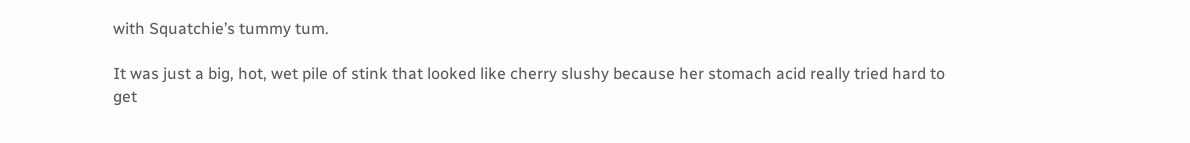with Squatchie’s tummy tum.

It was just a big, hot, wet pile of stink that looked like cherry slushy because her stomach acid really tried hard to get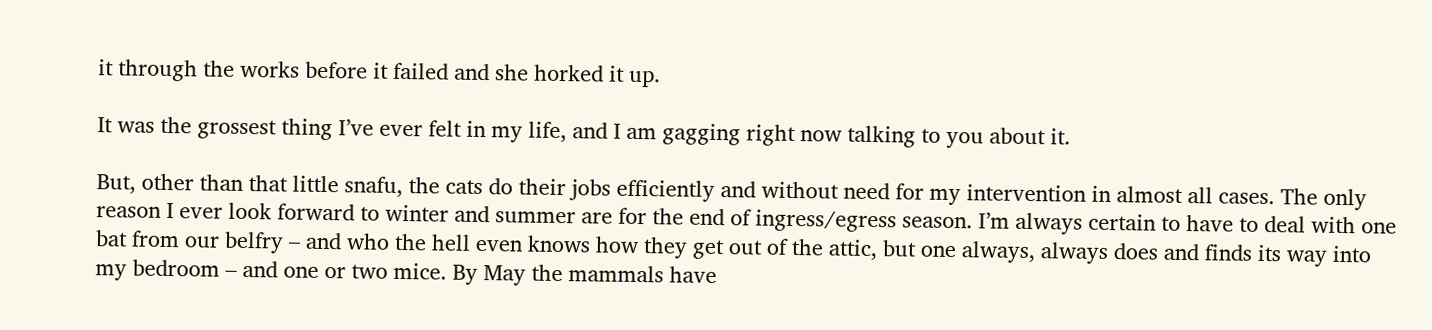it through the works before it failed and she horked it up.

It was the grossest thing I’ve ever felt in my life, and I am gagging right now talking to you about it.

But, other than that little snafu, the cats do their jobs efficiently and without need for my intervention in almost all cases. The only reason I ever look forward to winter and summer are for the end of ingress/egress season. I’m always certain to have to deal with one bat from our belfry – and who the hell even knows how they get out of the attic, but one always, always does and finds its way into my bedroom – and one or two mice. By May the mammals have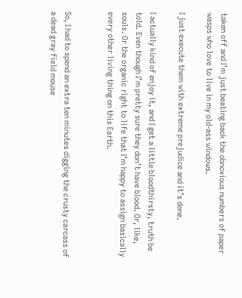taken off and I’m just beating back the obnoxious numbers of paper wasps who love to live in my old-ass windows.

I just execute them with extreme prejudice and it’s done.

I actually kind of enjoy it, and I get a little bloodthirsty, truth be told. Even though I’m pretty sure they don’t have blood. Or, like, souls. Or the organic right to life that I’m happy to assign basically every other living thing on this Earth.


So, I had to spend an extra ten minutes digging the crusty carcass of a dead gray field mouse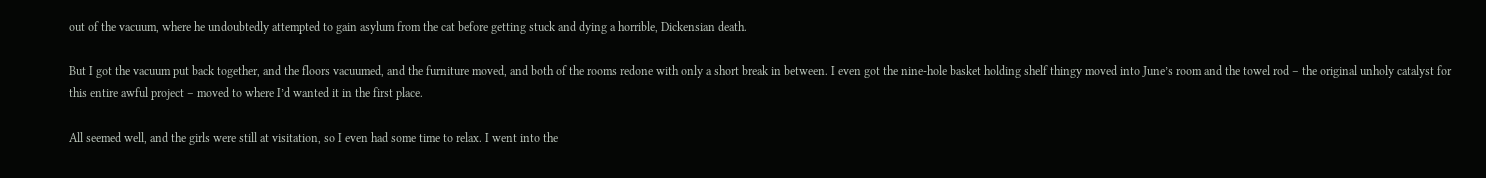out of the vacuum, where he undoubtedly attempted to gain asylum from the cat before getting stuck and dying a horrible, Dickensian death.

But I got the vacuum put back together, and the floors vacuumed, and the furniture moved, and both of the rooms redone with only a short break in between. I even got the nine-hole basket holding shelf thingy moved into June’s room and the towel rod – the original unholy catalyst for this entire awful project – moved to where I’d wanted it in the first place.

All seemed well, and the girls were still at visitation, so I even had some time to relax. I went into the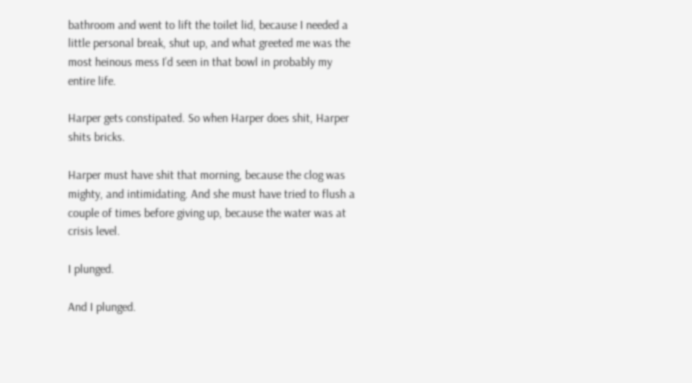bathroom and went to lift the toilet lid, because I needed a little personal break, shut up, and what greeted me was the most heinous mess I’d seen in that bowl in probably my entire life.

Harper gets constipated. So when Harper does shit, Harper shits bricks.

Harper must have shit that morning, because the clog was mighty, and intimidating. And she must have tried to flush a couple of times before giving up, because the water was at crisis level.

I plunged.

And I plunged.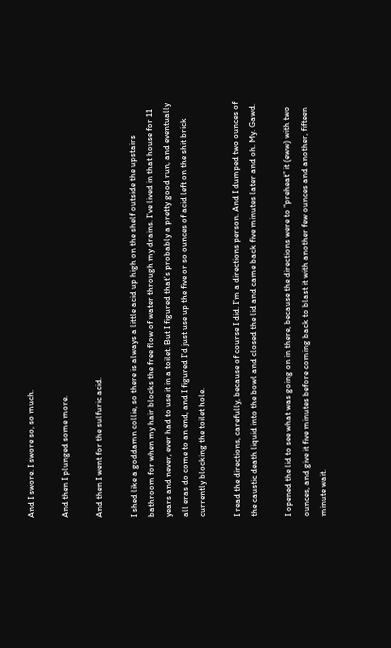And I swore. I swore so, so much.

And then I plunged some more.

And then I went for the sulfuric acid.

I shed like a goddamn collie, so there is always a little acid up high on the shelf outside the upstairs bathroom for when my hair blocks the free flow of water through my drains. I’ve lived in that house for 11 years and never, ever had to use it in a toilet. But I figured that’s probably a pretty good run, and eventually all eras do come to an end, and I figured I’d just use up the five or so ounces of acid left on the shit brick currently blocking the toilet hole.

I read the directions, carefully, because of course I did. I’m a directions person. And I dumped two ounces of the caustic death liquid into the bowl and closed the lid and came back five minutes later and oh. My. Gawd.

I opened the lid to see what was going on in there, because the directions were to “preheat” it (eww) with two ounces, and give it five minutes before coming back to blast it with another few ounces and another, fifteen minute wait.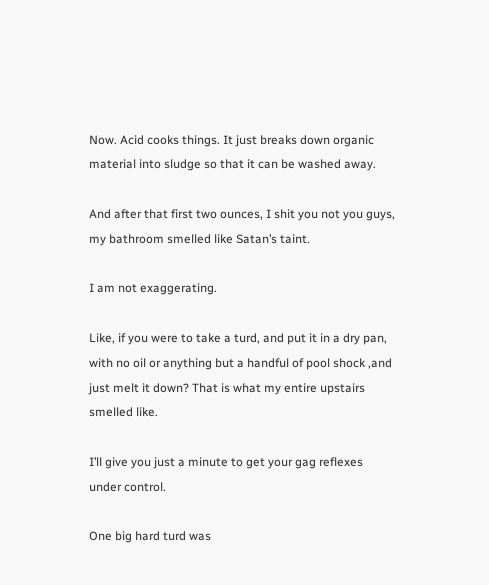Now. Acid cooks things. It just breaks down organic material into sludge so that it can be washed away.

And after that first two ounces, I shit you not you guys, my bathroom smelled like Satan’s taint.

I am not exaggerating.

Like, if you were to take a turd, and put it in a dry pan, with no oil or anything but a handful of pool shock ,and just melt it down? That is what my entire upstairs smelled like.

I’ll give you just a minute to get your gag reflexes under control.

One big hard turd was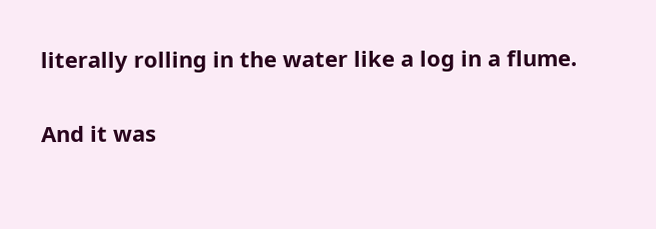literally rolling in the water like a log in a flume.

And it was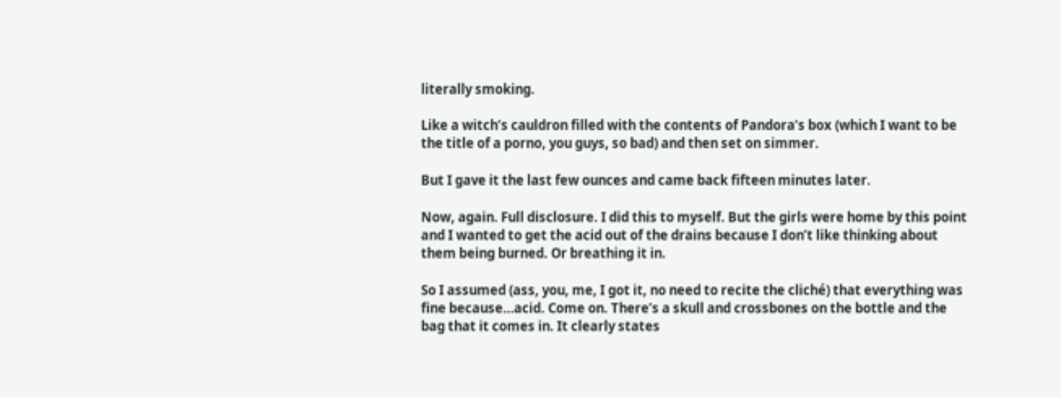literally smoking.

Like a witch’s cauldron filled with the contents of Pandora’s box (which I want to be the title of a porno, you guys, so bad) and then set on simmer.

But I gave it the last few ounces and came back fifteen minutes later.

Now, again. Full disclosure. I did this to myself. But the girls were home by this point and I wanted to get the acid out of the drains because I don’t like thinking about them being burned. Or breathing it in.

So I assumed (ass, you, me, I got it, no need to recite the cliché) that everything was fine because…acid. Come on. There’s a skull and crossbones on the bottle and the bag that it comes in. It clearly states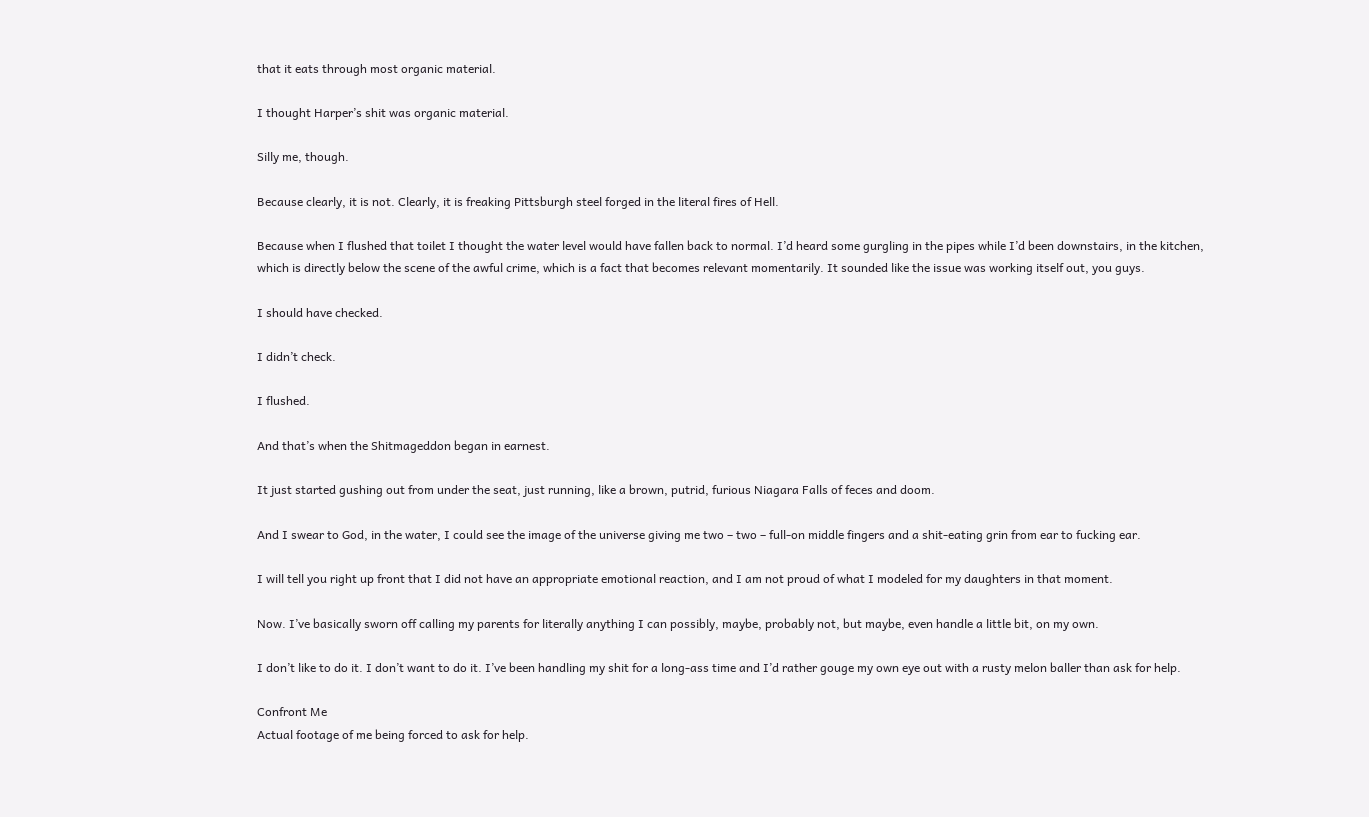that it eats through most organic material.

I thought Harper’s shit was organic material.

Silly me, though.

Because clearly, it is not. Clearly, it is freaking Pittsburgh steel forged in the literal fires of Hell.

Because when I flushed that toilet I thought the water level would have fallen back to normal. I’d heard some gurgling in the pipes while I’d been downstairs, in the kitchen, which is directly below the scene of the awful crime, which is a fact that becomes relevant momentarily. It sounded like the issue was working itself out, you guys.

I should have checked.

I didn’t check.

I flushed.

And that’s when the Shitmageddon began in earnest.

It just started gushing out from under the seat, just running, like a brown, putrid, furious Niagara Falls of feces and doom.

And I swear to God, in the water, I could see the image of the universe giving me two – two – full-on middle fingers and a shit-eating grin from ear to fucking ear.

I will tell you right up front that I did not have an appropriate emotional reaction, and I am not proud of what I modeled for my daughters in that moment.

Now. I’ve basically sworn off calling my parents for literally anything I can possibly, maybe, probably not, but maybe, even handle a little bit, on my own.

I don’t like to do it. I don’t want to do it. I’ve been handling my shit for a long-ass time and I’d rather gouge my own eye out with a rusty melon baller than ask for help.

Confront Me
Actual footage of me being forced to ask for help.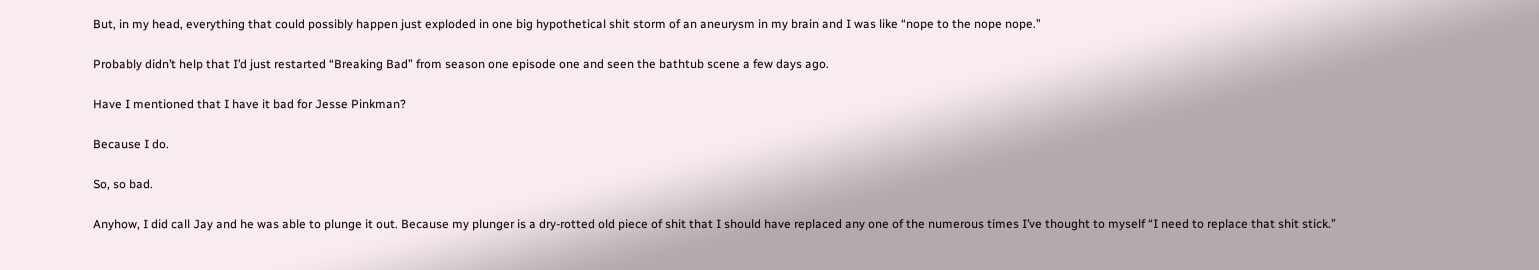But, in my head, everything that could possibly happen just exploded in one big hypothetical shit storm of an aneurysm in my brain and I was like “nope to the nope nope.”

Probably didn’t help that I’d just restarted “Breaking Bad” from season one episode one and seen the bathtub scene a few days ago.

Have I mentioned that I have it bad for Jesse Pinkman?

Because I do.

So, so bad.

Anyhow, I did call Jay and he was able to plunge it out. Because my plunger is a dry-rotted old piece of shit that I should have replaced any one of the numerous times I’ve thought to myself “I need to replace that shit stick.”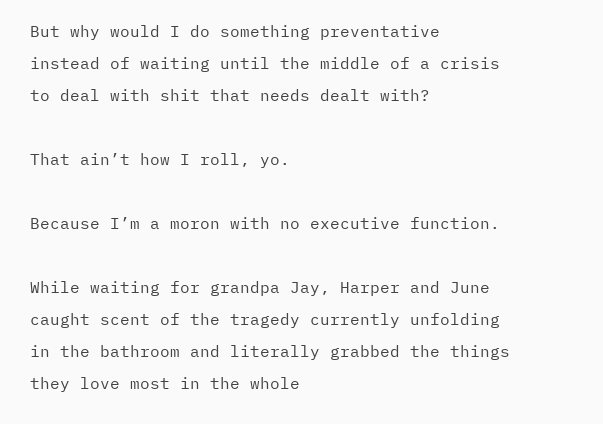But why would I do something preventative instead of waiting until the middle of a crisis to deal with shit that needs dealt with?

That ain’t how I roll, yo.

Because I’m a moron with no executive function.

While waiting for grandpa Jay, Harper and June caught scent of the tragedy currently unfolding in the bathroom and literally grabbed the things they love most in the whole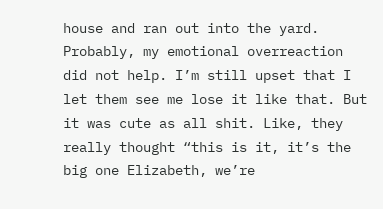house and ran out into the yard. Probably, my emotional overreaction did not help. I’m still upset that I let them see me lose it like that. But it was cute as all shit. Like, they really thought “this is it, it’s the big one Elizabeth, we’re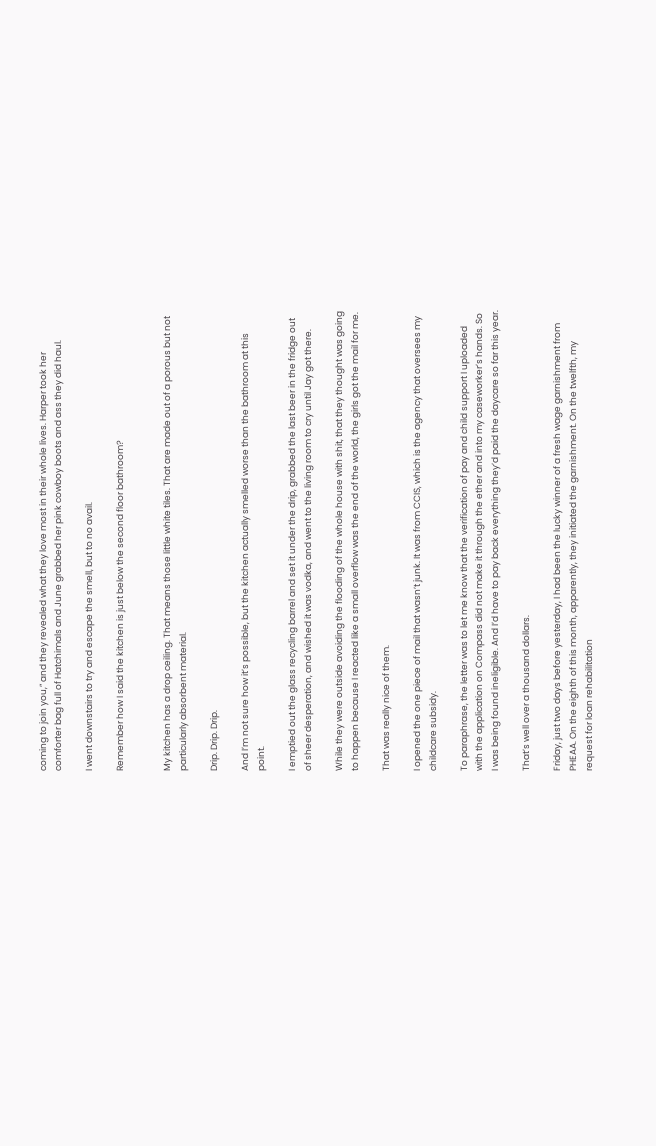coming to join you,” and they revealed what they love most in their whole lives. Harper took her comforter bag full of Hatchimals and June grabbed her pink cowboy boots and ass they did haul.

I went downstairs to try and escape the smell, but to no avail.

Remember how I said the kitchen is just below the second floor bathroom?


My kitchen has a drop ceiling. That means those little white tiles. That are made out of a porous but not particularly absorbent material.

Drip. Drip. Drip.

And I’m not sure how it’s possible, but the kitchen actually smelled worse than the bathroom at this point.

I emptied out the glass recycling barrel and set it under the drip, grabbed the last beer in the fridge out of sheer desperation, and wished it was vodka, and went to the living room to cry until Jay got there.

While they were outside avoiding the flooding of the whole house with shit, that they thought was going to happen because I reacted like a small overflow was the end of the world, the girls got the mail for me.

That was really nice of them.

I opened the one piece of mail that wasn’t junk. It was from CCIS, which is the agency that oversees my childcare subsidy.

To paraphrase, the letter was to let me know that the verification of pay and child support I uploaded with the application on Compass did not make it through the ether and into my caseworker’s hands. So I was being found ineligible. And I’d have to pay back everything they’d paid the daycare so far this year.

That’s well over a thousand dollars.

Friday, just two days before yesterday, I had been the lucky winner of a fresh wage garnishment from PHEAA. On the eighth of this month, apparently, they initiated the garnishment. On the twelfth, my request for loan rehabilitation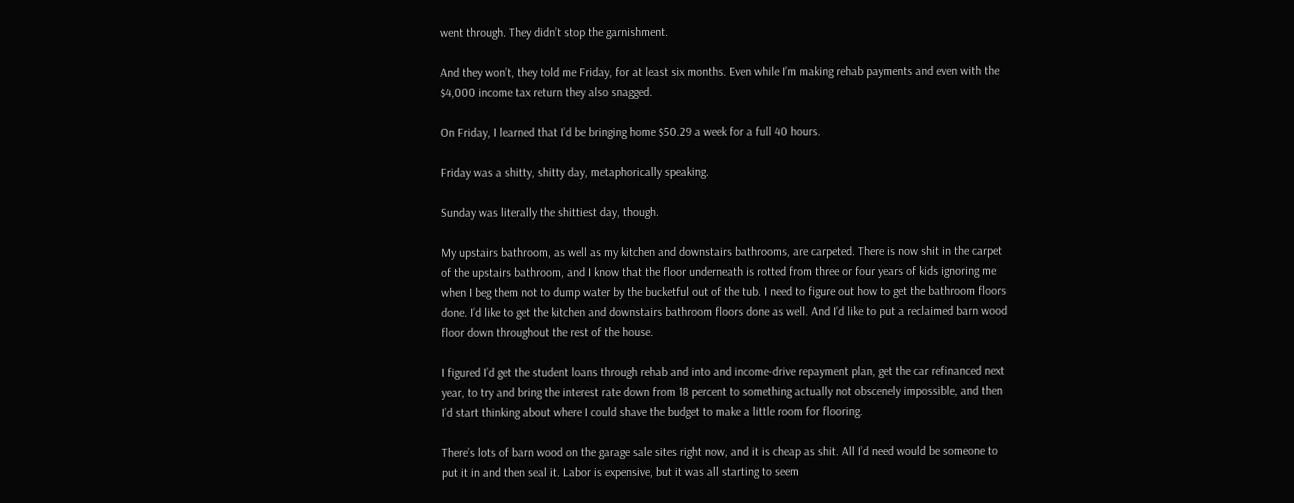went through. They didn’t stop the garnishment.

And they won’t, they told me Friday, for at least six months. Even while I’m making rehab payments and even with the $4,000 income tax return they also snagged.

On Friday, I learned that I’d be bringing home $50.29 a week for a full 40 hours.

Friday was a shitty, shitty day, metaphorically speaking.

Sunday was literally the shittiest day, though.

My upstairs bathroom, as well as my kitchen and downstairs bathrooms, are carpeted. There is now shit in the carpet of the upstairs bathroom, and I know that the floor underneath is rotted from three or four years of kids ignoring me when I beg them not to dump water by the bucketful out of the tub. I need to figure out how to get the bathroom floors done. I’d like to get the kitchen and downstairs bathroom floors done as well. And I’d like to put a reclaimed barn wood floor down throughout the rest of the house.

I figured I’d get the student loans through rehab and into and income-drive repayment plan, get the car refinanced next year, to try and bring the interest rate down from 18 percent to something actually not obscenely impossible, and then I’d start thinking about where I could shave the budget to make a little room for flooring.

There’s lots of barn wood on the garage sale sites right now, and it is cheap as shit. All I’d need would be someone to put it in and then seal it. Labor is expensive, but it was all starting to seem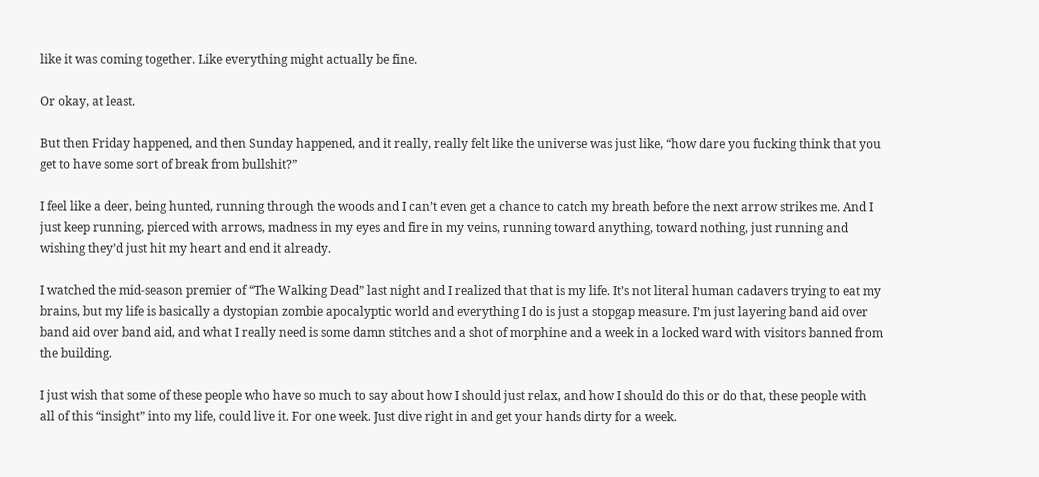like it was coming together. Like everything might actually be fine.

Or okay, at least.

But then Friday happened, and then Sunday happened, and it really, really felt like the universe was just like, “how dare you fucking think that you get to have some sort of break from bullshit?”

I feel like a deer, being hunted, running through the woods and I can’t even get a chance to catch my breath before the next arrow strikes me. And I just keep running, pierced with arrows, madness in my eyes and fire in my veins, running toward anything, toward nothing, just running and wishing they’d just hit my heart and end it already.

I watched the mid-season premier of “The Walking Dead” last night and I realized that that is my life. It’s not literal human cadavers trying to eat my brains, but my life is basically a dystopian zombie apocalyptic world and everything I do is just a stopgap measure. I’m just layering band aid over band aid over band aid, and what I really need is some damn stitches and a shot of morphine and a week in a locked ward with visitors banned from the building.

I just wish that some of these people who have so much to say about how I should just relax, and how I should do this or do that, these people with all of this “insight” into my life, could live it. For one week. Just dive right in and get your hands dirty for a week.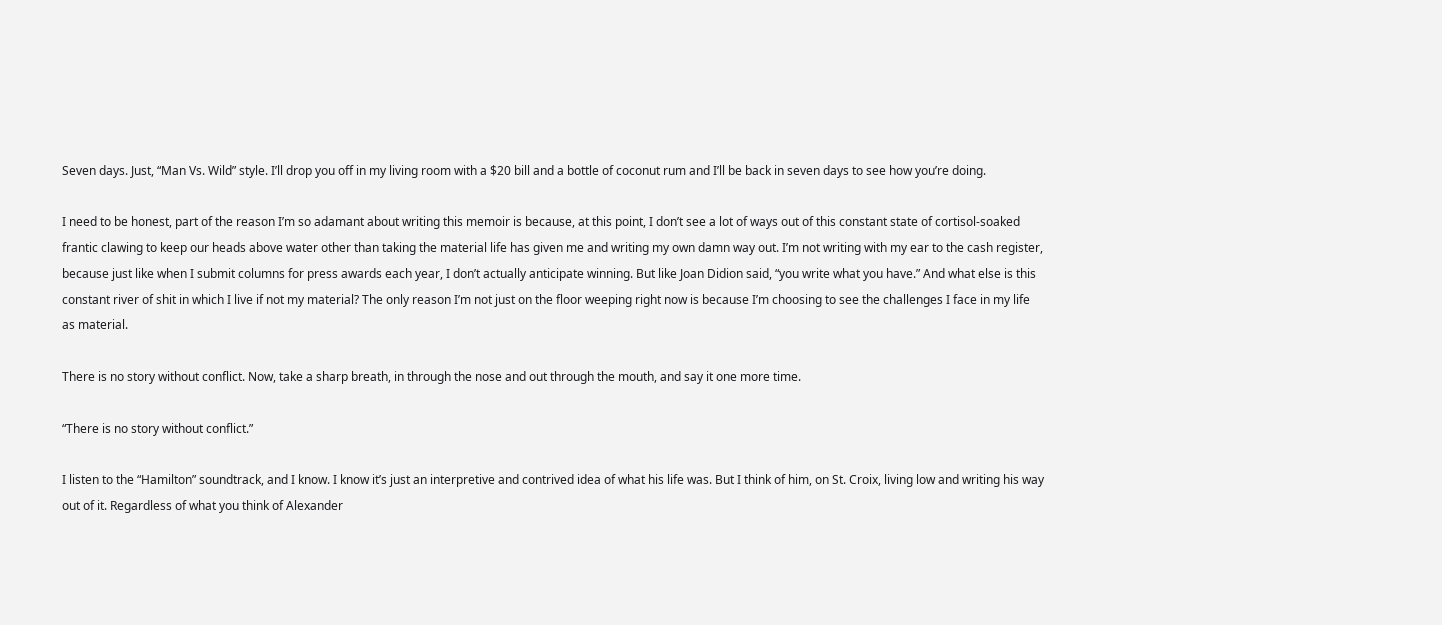Seven days. Just, “Man Vs. Wild” style. I’ll drop you off in my living room with a $20 bill and a bottle of coconut rum and I’ll be back in seven days to see how you’re doing.

I need to be honest, part of the reason I’m so adamant about writing this memoir is because, at this point, I don’t see a lot of ways out of this constant state of cortisol-soaked frantic clawing to keep our heads above water other than taking the material life has given me and writing my own damn way out. I’m not writing with my ear to the cash register, because just like when I submit columns for press awards each year, I don’t actually anticipate winning. But like Joan Didion said, “you write what you have.” And what else is this constant river of shit in which I live if not my material? The only reason I’m not just on the floor weeping right now is because I’m choosing to see the challenges I face in my life as material.

There is no story without conflict. Now, take a sharp breath, in through the nose and out through the mouth, and say it one more time.

“There is no story without conflict.”

I listen to the “Hamilton” soundtrack, and I know. I know it’s just an interpretive and contrived idea of what his life was. But I think of him, on St. Croix, living low and writing his way out of it. Regardless of what you think of Alexander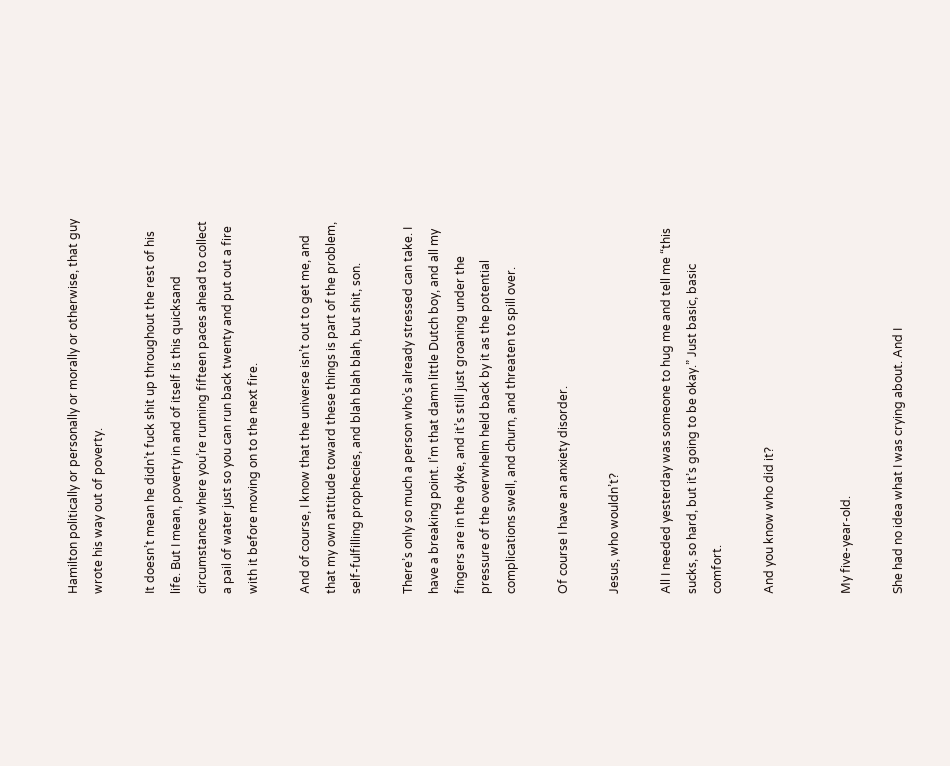Hamilton politically or personally or morally or otherwise, that guy wrote his way out of poverty.

It doesn’t mean he didn’t fuck shit up throughout the rest of his life. But I mean, poverty in and of itself is this quicksand circumstance where you’re running fifteen paces ahead to collect a pail of water just so you can run back twenty and put out a fire with it before moving on to the next fire.

And of course, I know that the universe isn’t out to get me, and that my own attitude toward these things is part of the problem, self-fulfilling prophecies, and blah blah blah, but shit, son.

There’s only so much a person who’s already stressed can take. I have a breaking point. I’m that damn little Dutch boy, and all my fingers are in the dyke, and it’s still just groaning under the pressure of the overwhelm held back by it as the potential complications swell, and churn, and threaten to spill over.

Of course I have an anxiety disorder.

Jesus, who wouldn’t?

All I needed yesterday was someone to hug me and tell me “this sucks, so hard, but it’s going to be okay.” Just basic, basic comfort.

And you know who did it?


My five-year-old.

She had no idea what I was crying about. And I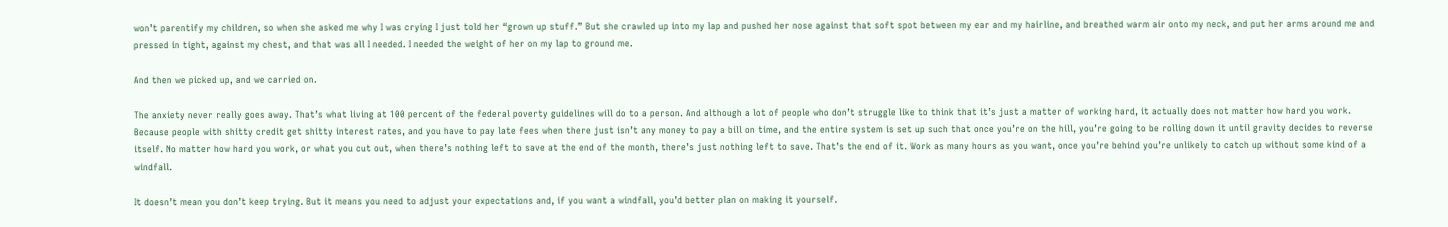won’t parentify my children, so when she asked me why I was crying I just told her “grown up stuff.” But she crawled up into my lap and pushed her nose against that soft spot between my ear and my hairline, and breathed warm air onto my neck, and put her arms around me and pressed in tight, against my chest, and that was all I needed. I needed the weight of her on my lap to ground me.

And then we picked up, and we carried on.

The anxiety never really goes away. That’s what living at 100 percent of the federal poverty guidelines will do to a person. And although a lot of people who don’t struggle like to think that it’s just a matter of working hard, it actually does not matter how hard you work. Because people with shitty credit get shitty interest rates, and you have to pay late fees when there just isn’t any money to pay a bill on time, and the entire system is set up such that once you’re on the hill, you’re going to be rolling down it until gravity decides to reverse itself. No matter how hard you work, or what you cut out, when there’s nothing left to save at the end of the month, there’s just nothing left to save. That’s the end of it. Work as many hours as you want, once you’re behind you’re unlikely to catch up without some kind of a windfall.

It doesn’t mean you don’t keep trying. But it means you need to adjust your expectations and, if you want a windfall, you’d better plan on making it yourself.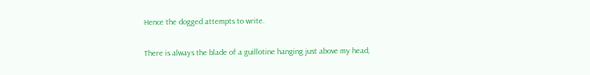Hence the dogged attempts to write.

There is always the blade of a guillotine hanging just above my head,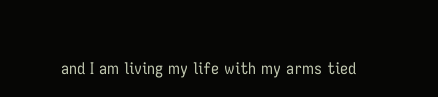and I am living my life with my arms tied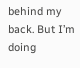behind my back. But I’m doing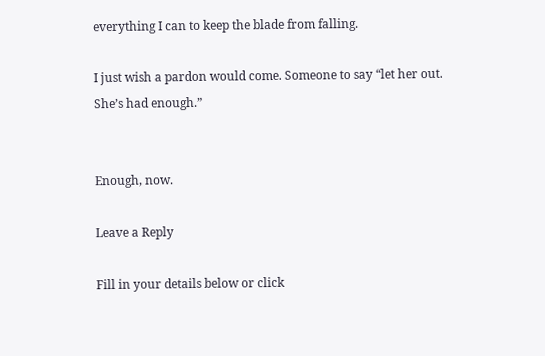everything I can to keep the blade from falling.

I just wish a pardon would come. Someone to say “let her out. She’s had enough.”


Enough, now.

Leave a Reply

Fill in your details below or click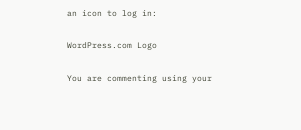an icon to log in:

WordPress.com Logo

You are commenting using your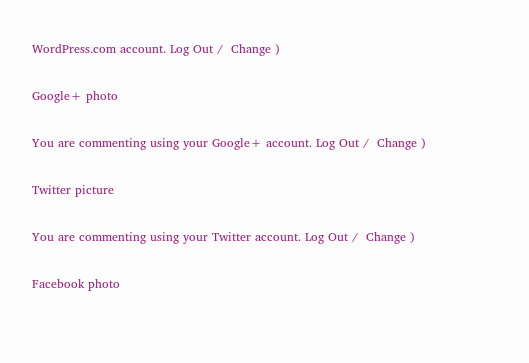WordPress.com account. Log Out /  Change )

Google+ photo

You are commenting using your Google+ account. Log Out /  Change )

Twitter picture

You are commenting using your Twitter account. Log Out /  Change )

Facebook photo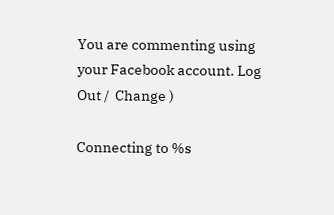You are commenting using your Facebook account. Log Out /  Change )

Connecting to %s